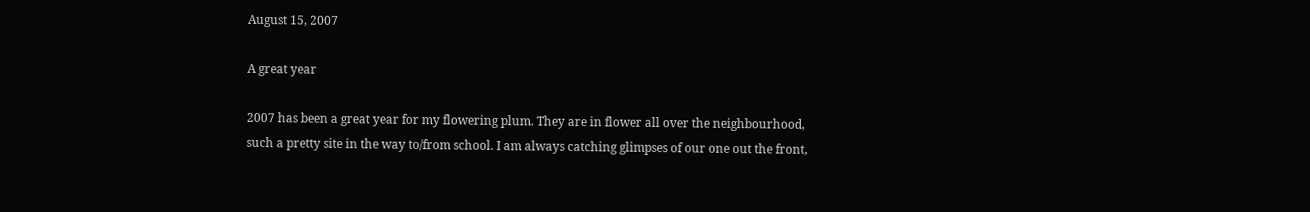August 15, 2007

A great year

2007 has been a great year for my flowering plum. They are in flower all over the neighbourhood, such a pretty site in the way to/from school. I am always catching glimpses of our one out the front,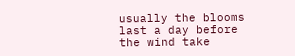usually the blooms last a day before the wind take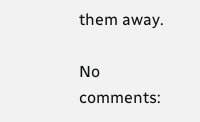them away.

No comments: